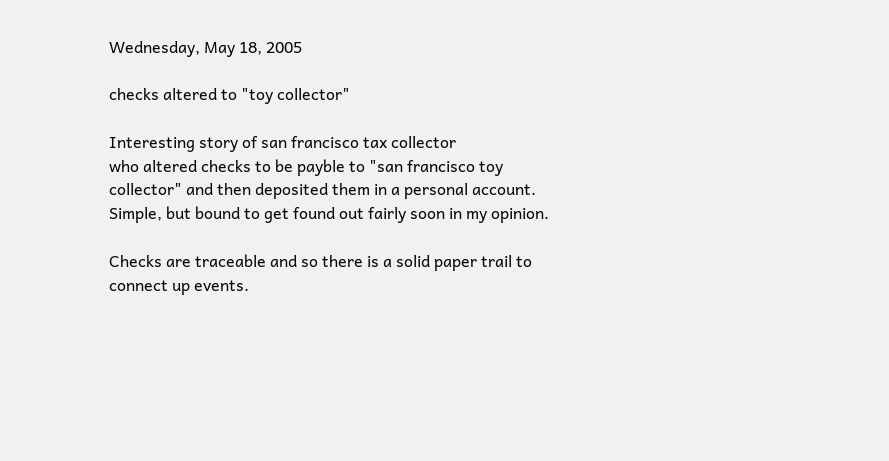Wednesday, May 18, 2005

checks altered to "toy collector"

Interesting story of san francisco tax collector
who altered checks to be payble to "san francisco toy collector" and then deposited them in a personal account. Simple, but bound to get found out fairly soon in my opinion.

Checks are traceable and so there is a solid paper trail to connect up events.